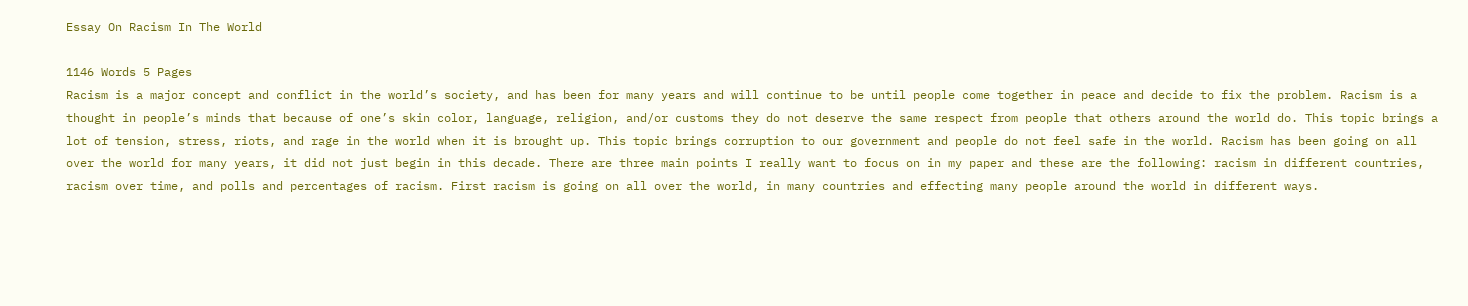Essay On Racism In The World

1146 Words 5 Pages
Racism is a major concept and conflict in the world’s society, and has been for many years and will continue to be until people come together in peace and decide to fix the problem. Racism is a thought in people’s minds that because of one’s skin color, language, religion, and/or customs they do not deserve the same respect from people that others around the world do. This topic brings a lot of tension, stress, riots, and rage in the world when it is brought up. This topic brings corruption to our government and people do not feel safe in the world. Racism has been going on all over the world for many years, it did not just begin in this decade. There are three main points I really want to focus on in my paper and these are the following: racism in different countries, racism over time, and polls and percentages of racism. First racism is going on all over the world, in many countries and effecting many people around the world in different ways.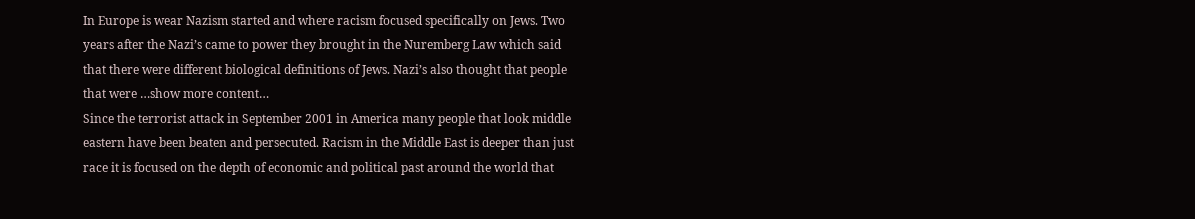In Europe is wear Nazism started and where racism focused specifically on Jews. Two years after the Nazi’s came to power they brought in the Nuremberg Law which said that there were different biological definitions of Jews. Nazi’s also thought that people that were …show more content…
Since the terrorist attack in September 2001 in America many people that look middle eastern have been beaten and persecuted. Racism in the Middle East is deeper than just race it is focused on the depth of economic and political past around the world that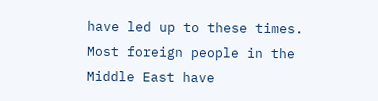have led up to these times. Most foreign people in the Middle East have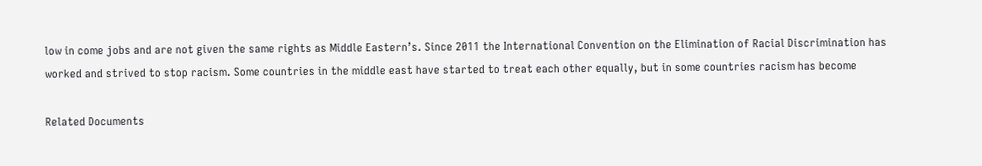low in come jobs and are not given the same rights as Middle Eastern’s. Since 2011 the International Convention on the Elimination of Racial Discrimination has worked and strived to stop racism. Some countries in the middle east have started to treat each other equally, but in some countries racism has become

Related Documents